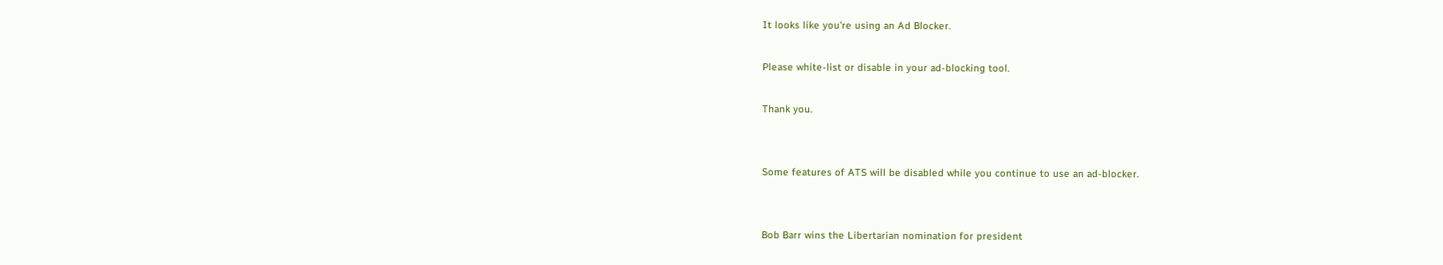It looks like you're using an Ad Blocker.

Please white-list or disable in your ad-blocking tool.

Thank you.


Some features of ATS will be disabled while you continue to use an ad-blocker.


Bob Barr wins the Libertarian nomination for president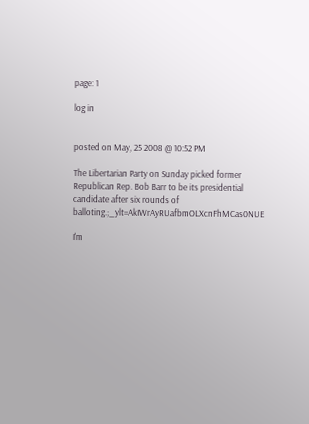page: 1

log in


posted on May, 25 2008 @ 10:52 PM

The Libertarian Party on Sunday picked former Republican Rep. Bob Barr to be its presidential candidate after six rounds of balloting.;_ylt=AkIWrAyRUafbmOLXcnFhMCas0NUE

I'm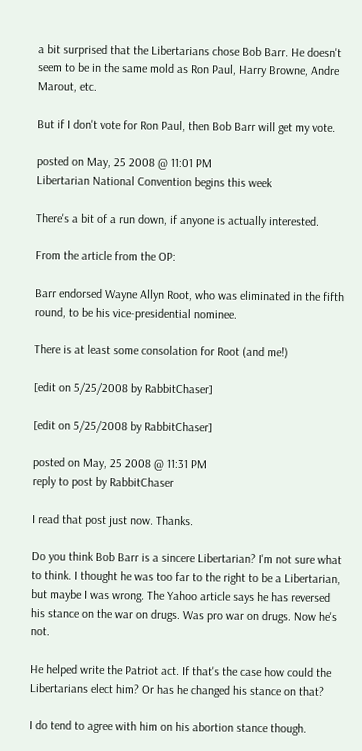a bit surprised that the Libertarians chose Bob Barr. He doesn't seem to be in the same mold as Ron Paul, Harry Browne, Andre Marout, etc.

But if I don't vote for Ron Paul, then Bob Barr will get my vote.

posted on May, 25 2008 @ 11:01 PM
Libertarian National Convention begins this week

There's a bit of a run down, if anyone is actually interested.

From the article from the OP:

Barr endorsed Wayne Allyn Root, who was eliminated in the fifth round, to be his vice-presidential nominee.

There is at least some consolation for Root (and me!)

[edit on 5/25/2008 by RabbitChaser]

[edit on 5/25/2008 by RabbitChaser]

posted on May, 25 2008 @ 11:31 PM
reply to post by RabbitChaser

I read that post just now. Thanks.

Do you think Bob Barr is a sincere Libertarian? I'm not sure what to think. I thought he was too far to the right to be a Libertarian, but maybe I was wrong. The Yahoo article says he has reversed his stance on the war on drugs. Was pro war on drugs. Now he's not.

He helped write the Patriot act. If that's the case how could the Libertarians elect him? Or has he changed his stance on that?

I do tend to agree with him on his abortion stance though.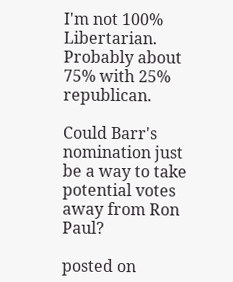I'm not 100% Libertarian. Probably about 75% with 25% republican.

Could Barr's nomination just be a way to take potential votes away from Ron Paul?

posted on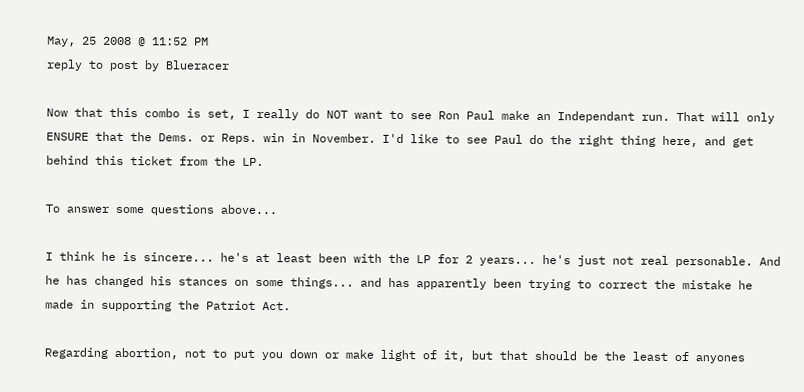May, 25 2008 @ 11:52 PM
reply to post by Blueracer

Now that this combo is set, I really do NOT want to see Ron Paul make an Independant run. That will only ENSURE that the Dems. or Reps. win in November. I'd like to see Paul do the right thing here, and get behind this ticket from the LP.

To answer some questions above...

I think he is sincere... he's at least been with the LP for 2 years... he's just not real personable. And he has changed his stances on some things... and has apparently been trying to correct the mistake he made in supporting the Patriot Act.

Regarding abortion, not to put you down or make light of it, but that should be the least of anyones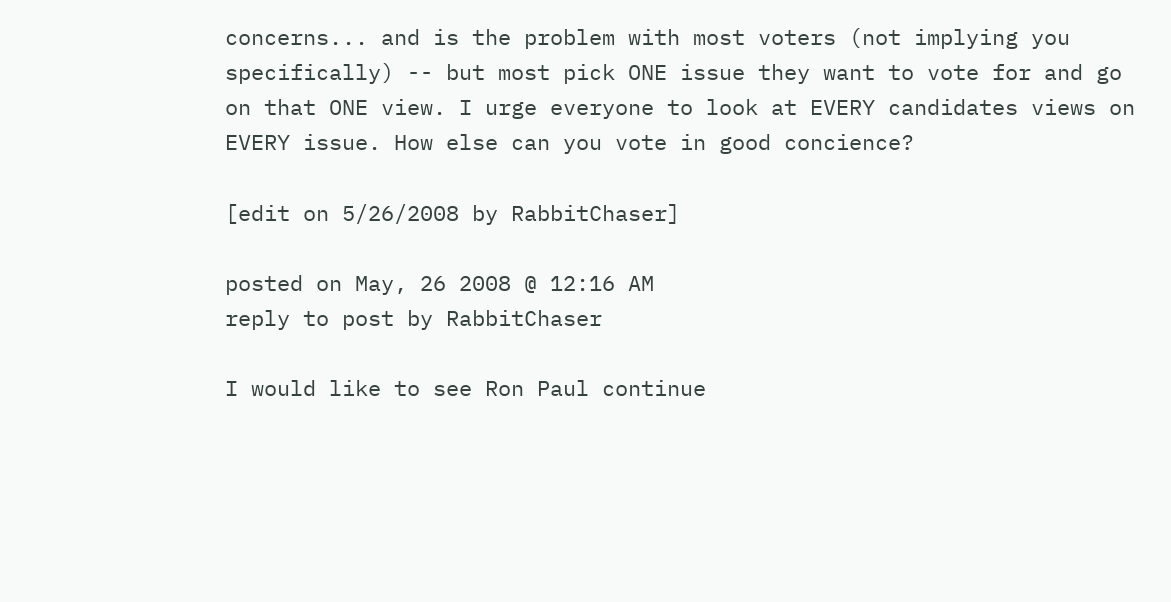concerns... and is the problem with most voters (not implying you specifically) -- but most pick ONE issue they want to vote for and go on that ONE view. I urge everyone to look at EVERY candidates views on EVERY issue. How else can you vote in good concience?

[edit on 5/26/2008 by RabbitChaser]

posted on May, 26 2008 @ 12:16 AM
reply to post by RabbitChaser

I would like to see Ron Paul continue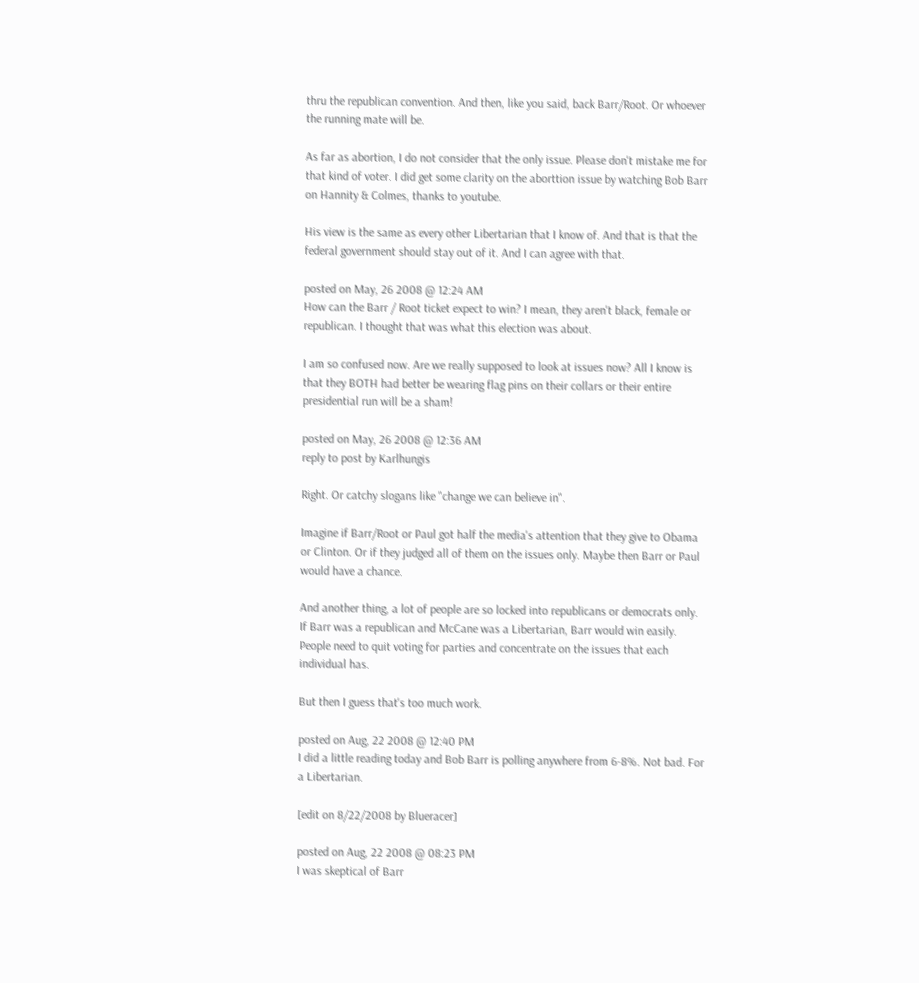thru the republican convention. And then, like you said, back Barr/Root. Or whoever the running mate will be.

As far as abortion, I do not consider that the only issue. Please don't mistake me for that kind of voter. I did get some clarity on the aborttion issue by watching Bob Barr on Hannity & Colmes, thanks to youtube.

His view is the same as every other Libertarian that I know of. And that is that the federal government should stay out of it. And I can agree with that.

posted on May, 26 2008 @ 12:24 AM
How can the Barr / Root ticket expect to win? I mean, they aren't black, female or republican. I thought that was what this election was about.

I am so confused now. Are we really supposed to look at issues now? All I know is that they BOTH had better be wearing flag pins on their collars or their entire presidential run will be a sham!

posted on May, 26 2008 @ 12:36 AM
reply to post by Karlhungis

Right. Or catchy slogans like "change we can believe in".

Imagine if Barr/Root or Paul got half the media's attention that they give to Obama or Clinton. Or if they judged all of them on the issues only. Maybe then Barr or Paul would have a chance.

And another thing, a lot of people are so locked into republicans or democrats only. If Barr was a republican and McCane was a Libertarian, Barr would win easily. People need to quit voting for parties and concentrate on the issues that each individual has.

But then I guess that's too much work.

posted on Aug, 22 2008 @ 12:40 PM
I did a little reading today and Bob Barr is polling anywhere from 6-8%. Not bad. For a Libertarian.

[edit on 8/22/2008 by Blueracer]

posted on Aug, 22 2008 @ 08:23 PM
I was skeptical of Barr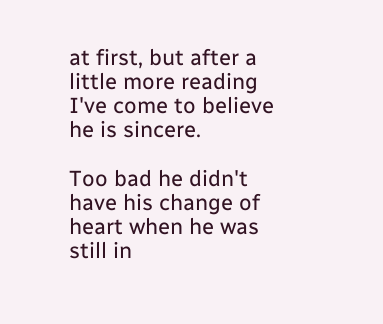at first, but after a little more reading I've come to believe he is sincere.

Too bad he didn't have his change of heart when he was still in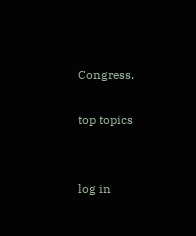Congress.

top topics


log in